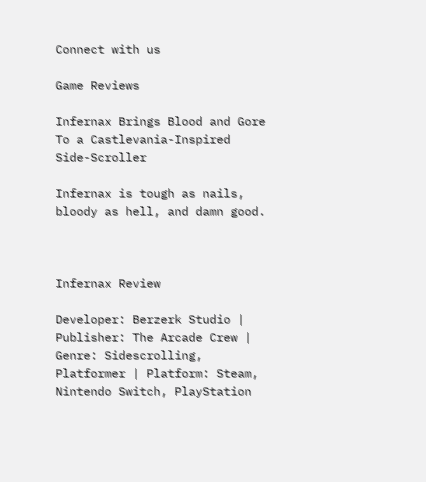Connect with us

Game Reviews

Infernax Brings Blood and Gore To a Castlevania-Inspired Side-Scroller

Infernax is tough as nails, bloody as hell, and damn good.



Infernax Review

Developer: Berzerk Studio | Publisher: The Arcade Crew | Genre: Sidescrolling, Platformer | Platform: Steam, Nintendo Switch, PlayStation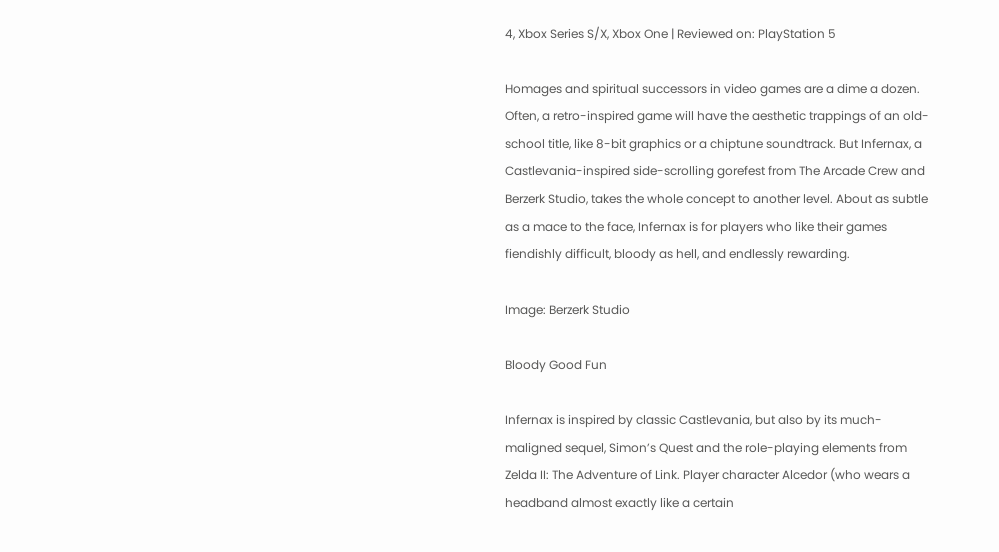4, Xbox Series S/X, Xbox One | Reviewed on: PlayStation 5

Homages and spiritual successors in video games are a dime a dozen. Often, a retro-inspired game will have the aesthetic trappings of an old-school title, like 8-bit graphics or a chiptune soundtrack. But Infernax, a Castlevania-inspired side-scrolling gorefest from The Arcade Crew and Berzerk Studio, takes the whole concept to another level. About as subtle as a mace to the face, Infernax is for players who like their games fiendishly difficult, bloody as hell, and endlessly rewarding.

Image: Berzerk Studio

Bloody Good Fun

Infernax is inspired by classic Castlevania, but also by its much-maligned sequel, Simon’s Quest and the role-playing elements from Zelda II: The Adventure of Link. Player character Alcedor (who wears a headband almost exactly like a certain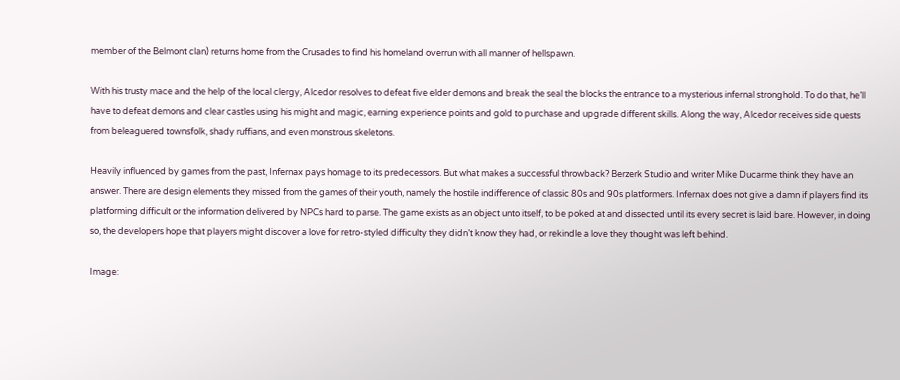member of the Belmont clan) returns home from the Crusades to find his homeland overrun with all manner of hellspawn.

With his trusty mace and the help of the local clergy, Alcedor resolves to defeat five elder demons and break the seal the blocks the entrance to a mysterious infernal stronghold. To do that, he’ll have to defeat demons and clear castles using his might and magic, earning experience points and gold to purchase and upgrade different skills. Along the way, Alcedor receives side quests from beleaguered townsfolk, shady ruffians, and even monstrous skeletons.

Heavily influenced by games from the past, Infernax pays homage to its predecessors. But what makes a successful throwback? Berzerk Studio and writer Mike Ducarme think they have an answer. There are design elements they missed from the games of their youth, namely the hostile indifference of classic 80s and 90s platformers. Infernax does not give a damn if players find its platforming difficult or the information delivered by NPCs hard to parse. The game exists as an object unto itself, to be poked at and dissected until its every secret is laid bare. However, in doing so, the developers hope that players might discover a love for retro-styled difficulty they didn’t know they had, or rekindle a love they thought was left behind.

Image: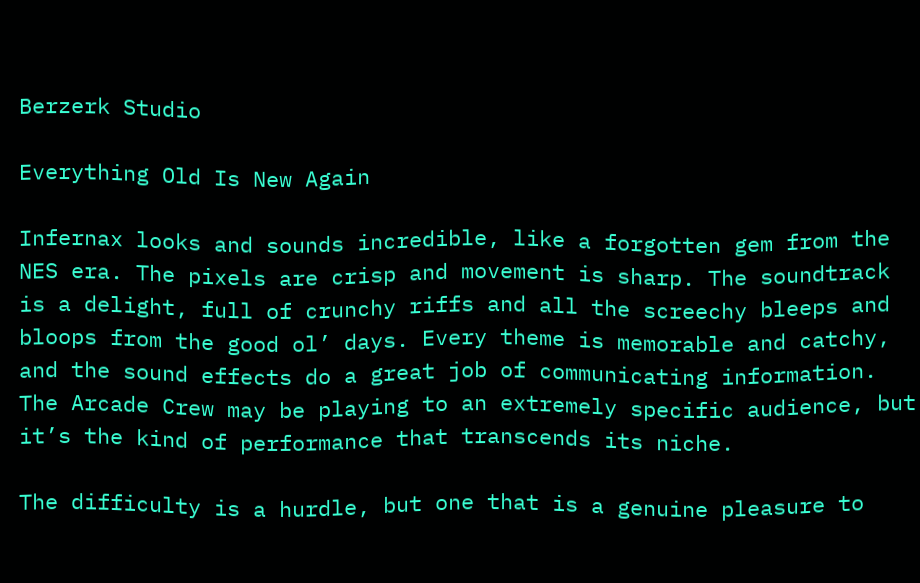Berzerk Studio

Everything Old Is New Again

Infernax looks and sounds incredible, like a forgotten gem from the NES era. The pixels are crisp and movement is sharp. The soundtrack is a delight, full of crunchy riffs and all the screechy bleeps and bloops from the good ol’ days. Every theme is memorable and catchy, and the sound effects do a great job of communicating information. The Arcade Crew may be playing to an extremely specific audience, but it’s the kind of performance that transcends its niche.

The difficulty is a hurdle, but one that is a genuine pleasure to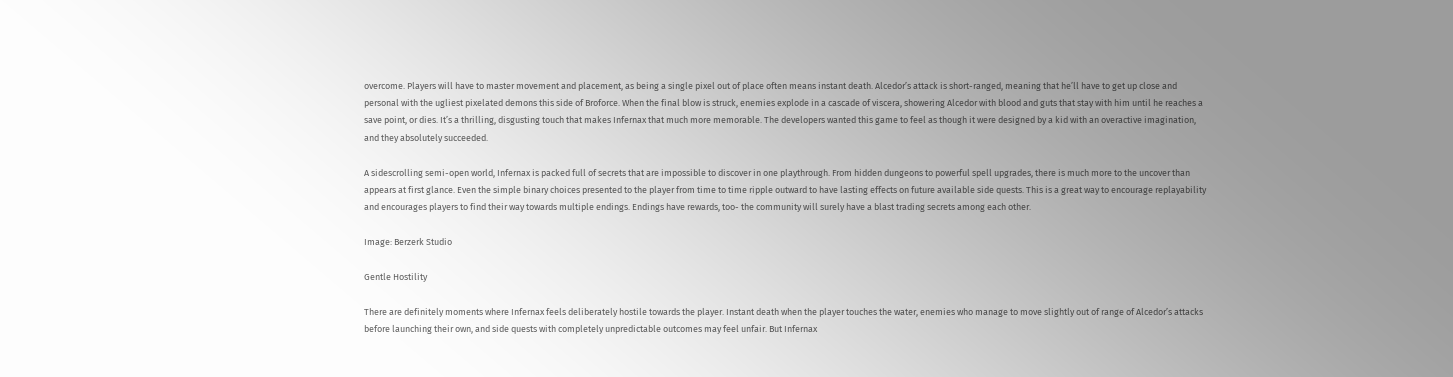overcome. Players will have to master movement and placement, as being a single pixel out of place often means instant death. Alcedor’s attack is short-ranged, meaning that he’ll have to get up close and personal with the ugliest pixelated demons this side of Broforce. When the final blow is struck, enemies explode in a cascade of viscera, showering Alcedor with blood and guts that stay with him until he reaches a save point, or dies. It’s a thrilling, disgusting touch that makes Infernax that much more memorable. The developers wanted this game to feel as though it were designed by a kid with an overactive imagination, and they absolutely succeeded.

A sidescrolling semi-open world, Infernax is packed full of secrets that are impossible to discover in one playthrough. From hidden dungeons to powerful spell upgrades, there is much more to the uncover than appears at first glance. Even the simple binary choices presented to the player from time to time ripple outward to have lasting effects on future available side quests. This is a great way to encourage replayability and encourages players to find their way towards multiple endings. Endings have rewards, too- the community will surely have a blast trading secrets among each other.

Image: Berzerk Studio

Gentle Hostility

There are definitely moments where Infernax feels deliberately hostile towards the player. Instant death when the player touches the water, enemies who manage to move slightly out of range of Alcedor’s attacks before launching their own, and side quests with completely unpredictable outcomes may feel unfair. But Infernax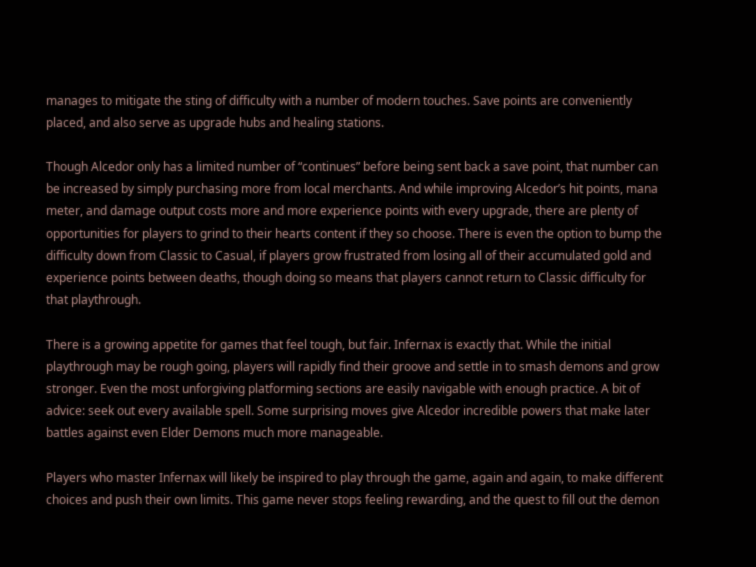manages to mitigate the sting of difficulty with a number of modern touches. Save points are conveniently placed, and also serve as upgrade hubs and healing stations.

Though Alcedor only has a limited number of “continues” before being sent back a save point, that number can be increased by simply purchasing more from local merchants. And while improving Alcedor’s hit points, mana meter, and damage output costs more and more experience points with every upgrade, there are plenty of opportunities for players to grind to their hearts content if they so choose. There is even the option to bump the difficulty down from Classic to Casual, if players grow frustrated from losing all of their accumulated gold and experience points between deaths, though doing so means that players cannot return to Classic difficulty for that playthrough.

There is a growing appetite for games that feel tough, but fair. Infernax is exactly that. While the initial playthrough may be rough going, players will rapidly find their groove and settle in to smash demons and grow stronger. Even the most unforgiving platforming sections are easily navigable with enough practice. A bit of advice: seek out every available spell. Some surprising moves give Alcedor incredible powers that make later battles against even Elder Demons much more manageable.

Players who master Infernax will likely be inspired to play through the game, again and again, to make different choices and push their own limits. This game never stops feeling rewarding, and the quest to fill out the demon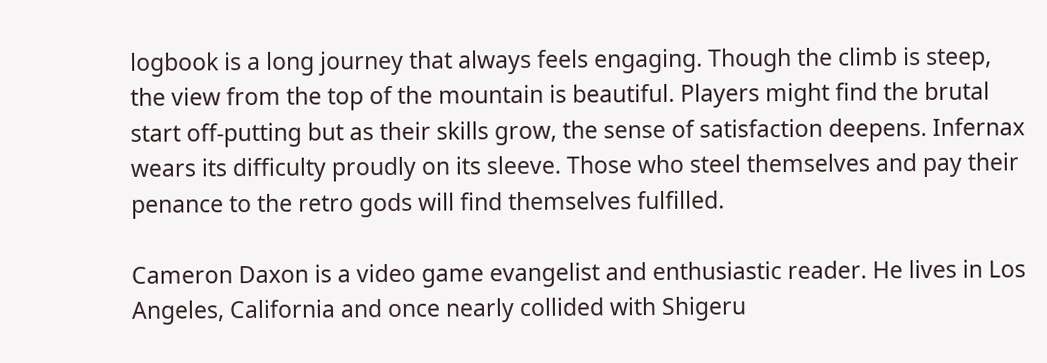logbook is a long journey that always feels engaging. Though the climb is steep, the view from the top of the mountain is beautiful. Players might find the brutal start off-putting but as their skills grow, the sense of satisfaction deepens. Infernax wears its difficulty proudly on its sleeve. Those who steel themselves and pay their penance to the retro gods will find themselves fulfilled.

Cameron Daxon is a video game evangelist and enthusiastic reader. He lives in Los Angeles, California and once nearly collided with Shigeru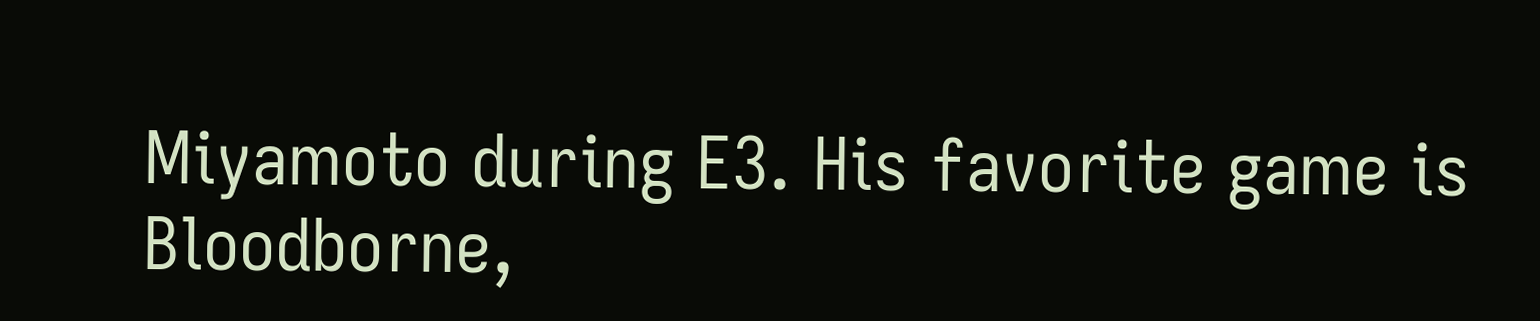Miyamoto during E3. His favorite game is Bloodborne,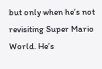but only when he’s not revisiting Super Mario World. He’s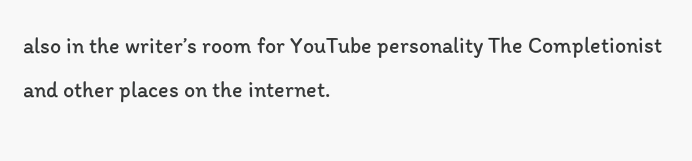also in the writer’s room for YouTube personality The Completionist and other places on the internet.